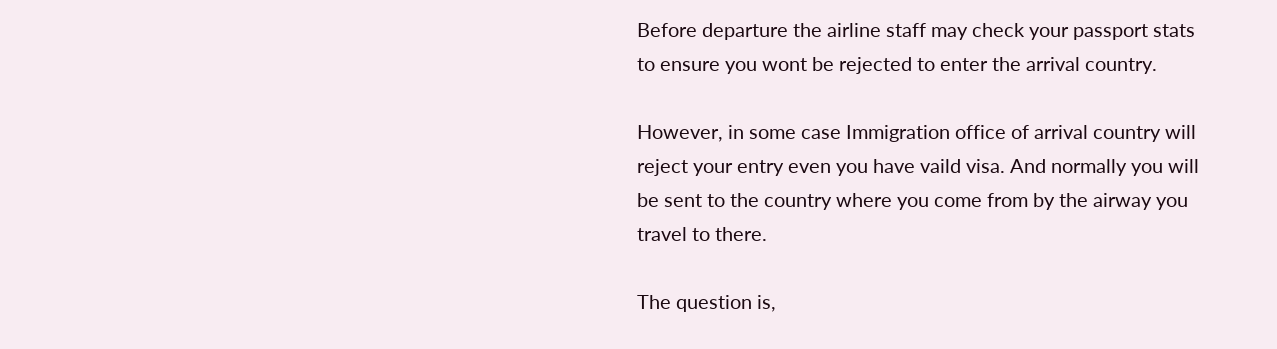Before departure the airline staff may check your passport stats to ensure you wont be rejected to enter the arrival country.

However, in some case Immigration office of arrival country will reject your entry even you have vaild visa. And normally you will be sent to the country where you come from by the airway you travel to there.

The question is,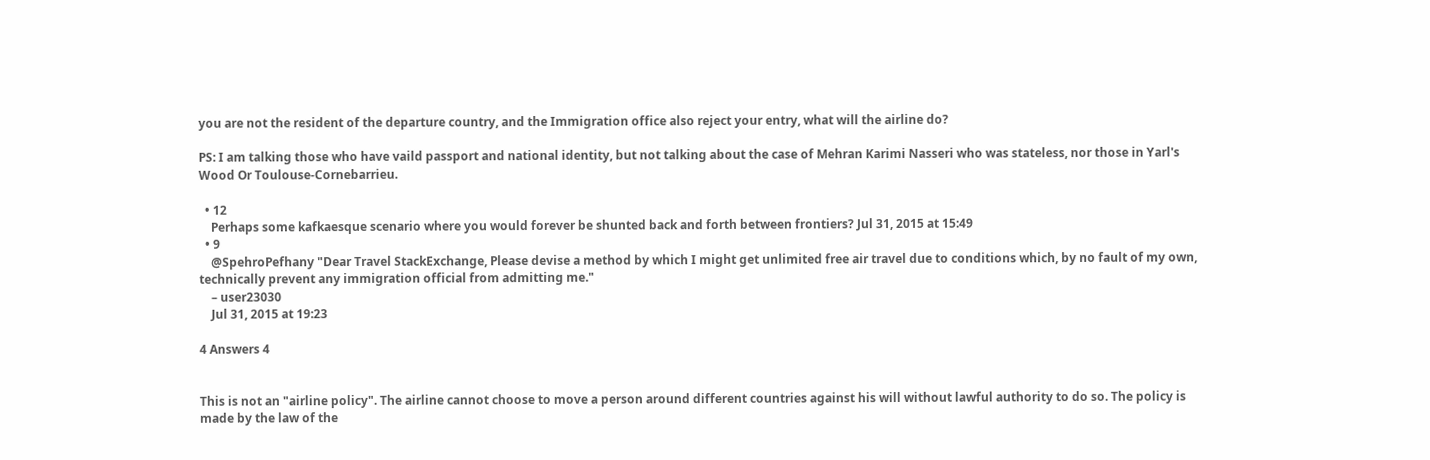you are not the resident of the departure country, and the Immigration office also reject your entry, what will the airline do?

PS: I am talking those who have vaild passport and national identity, but not talking about the case of Mehran Karimi Nasseri who was stateless, nor those in Yarl's Wood Or Toulouse-Cornebarrieu.

  • 12
    Perhaps some kafkaesque scenario where you would forever be shunted back and forth between frontiers? Jul 31, 2015 at 15:49
  • 9
    @SpehroPefhany "Dear Travel StackExchange, Please devise a method by which I might get unlimited free air travel due to conditions which, by no fault of my own, technically prevent any immigration official from admitting me."
    – user23030
    Jul 31, 2015 at 19:23

4 Answers 4


This is not an "airline policy". The airline cannot choose to move a person around different countries against his will without lawful authority to do so. The policy is made by the law of the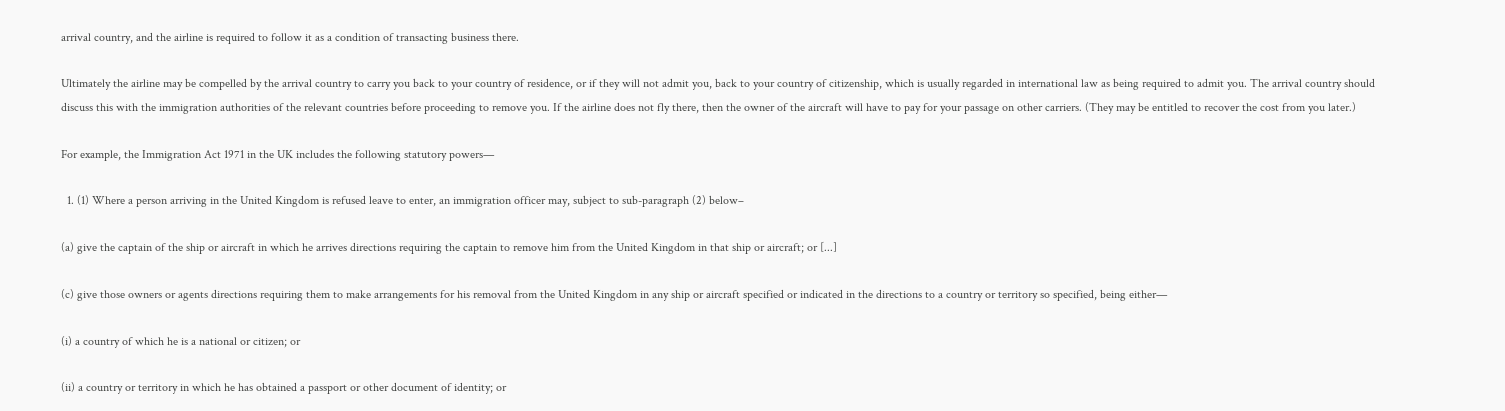arrival country, and the airline is required to follow it as a condition of transacting business there.

Ultimately the airline may be compelled by the arrival country to carry you back to your country of residence, or if they will not admit you, back to your country of citizenship, which is usually regarded in international law as being required to admit you. The arrival country should discuss this with the immigration authorities of the relevant countries before proceeding to remove you. If the airline does not fly there, then the owner of the aircraft will have to pay for your passage on other carriers. (They may be entitled to recover the cost from you later.)

For example, the Immigration Act 1971 in the UK includes the following statutory powers—

  1. (1) Where a person arriving in the United Kingdom is refused leave to enter, an immigration officer may, subject to sub-paragraph (2) below–

(a) give the captain of the ship or aircraft in which he arrives directions requiring the captain to remove him from the United Kingdom in that ship or aircraft; or [...]

(c) give those owners or agents directions requiring them to make arrangements for his removal from the United Kingdom in any ship or aircraft specified or indicated in the directions to a country or territory so specified, being either—

(i) a country of which he is a national or citizen; or

(ii) a country or territory in which he has obtained a passport or other document of identity; or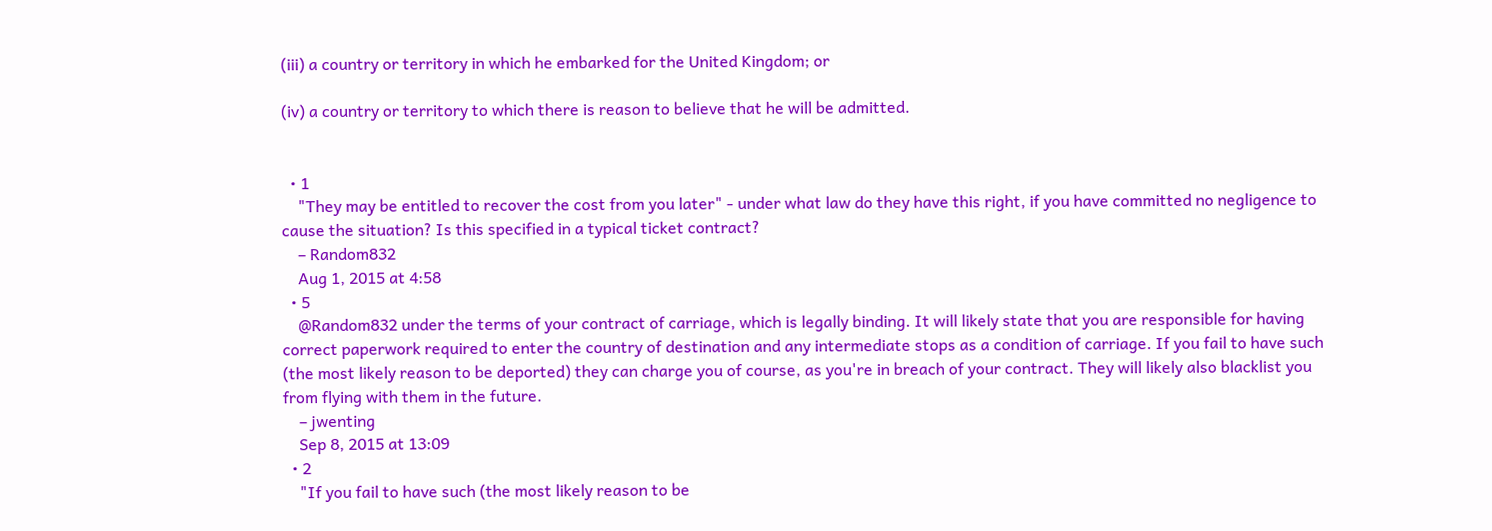(iii) a country or territory in which he embarked for the United Kingdom; or

(iv) a country or territory to which there is reason to believe that he will be admitted.


  • 1
    "They may be entitled to recover the cost from you later" - under what law do they have this right, if you have committed no negligence to cause the situation? Is this specified in a typical ticket contract?
    – Random832
    Aug 1, 2015 at 4:58
  • 5
    @Random832 under the terms of your contract of carriage, which is legally binding. It will likely state that you are responsible for having correct paperwork required to enter the country of destination and any intermediate stops as a condition of carriage. If you fail to have such (the most likely reason to be deported) they can charge you of course, as you're in breach of your contract. They will likely also blacklist you from flying with them in the future.
    – jwenting
    Sep 8, 2015 at 13:09
  • 2
    "If you fail to have such (the most likely reason to be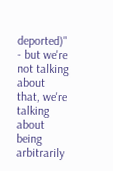deported)" - but we're not talking about that, we're talking about being arbitrarily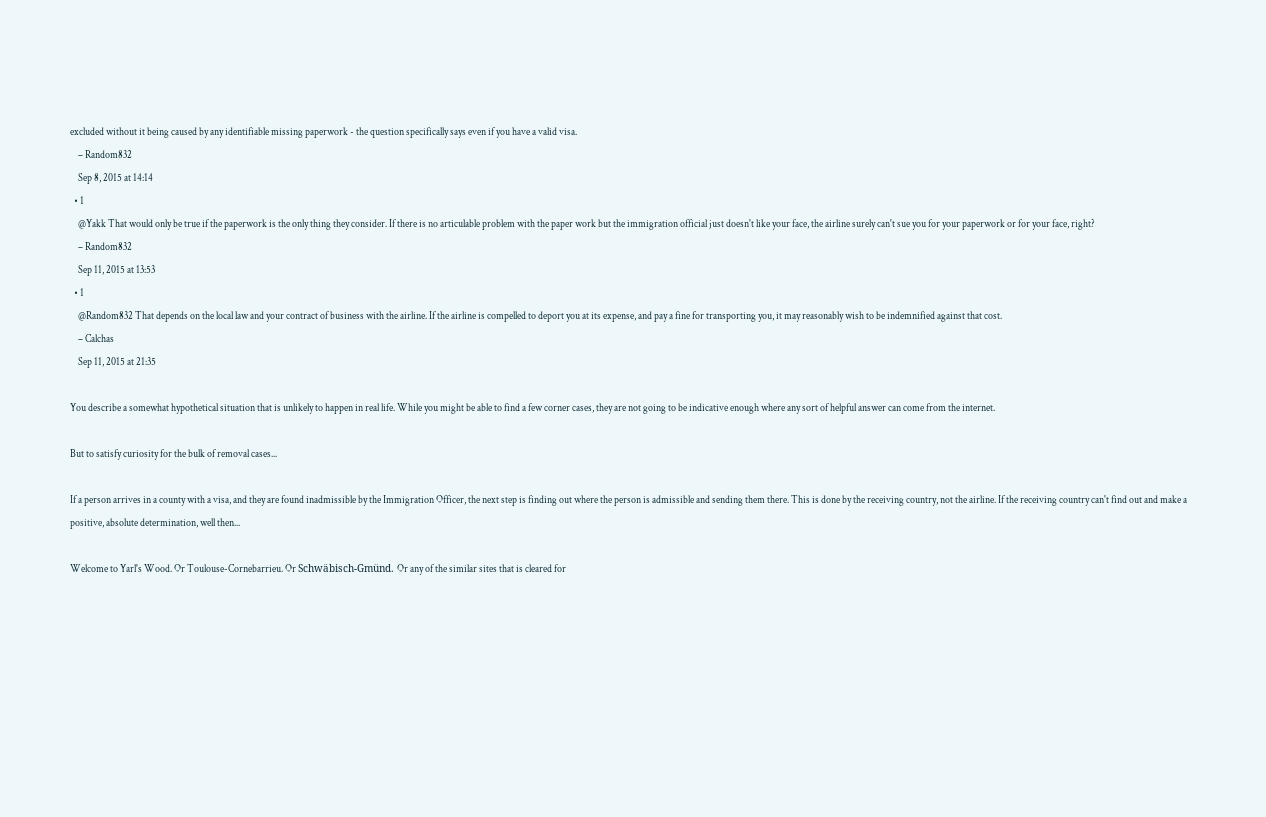excluded without it being caused by any identifiable missing paperwork - the question specifically says even if you have a valid visa.
    – Random832
    Sep 8, 2015 at 14:14
  • 1
    @Yakk That would only be true if the paperwork is the only thing they consider. If there is no articulable problem with the paper work but the immigration official just doesn't like your face, the airline surely can't sue you for your paperwork or for your face, right?
    – Random832
    Sep 11, 2015 at 13:53
  • 1
    @Random832 That depends on the local law and your contract of business with the airline. If the airline is compelled to deport you at its expense, and pay a fine for transporting you, it may reasonably wish to be indemnified against that cost.
    – Calchas
    Sep 11, 2015 at 21:35

You describe a somewhat hypothetical situation that is unlikely to happen in real life. While you might be able to find a few corner cases, they are not going to be indicative enough where any sort of helpful answer can come from the internet.

But to satisfy curiosity for the bulk of removal cases...

If a person arrives in a county with a visa, and they are found inadmissible by the Immigration Officer, the next step is finding out where the person is admissible and sending them there. This is done by the receiving country, not the airline. If the receiving country can't find out and make a positive, absolute determination, well then...

Welcome to Yarl's Wood. Or Toulouse-Cornebarrieu. Or Schwäbisch-Gmünd. Or any of the similar sites that is cleared for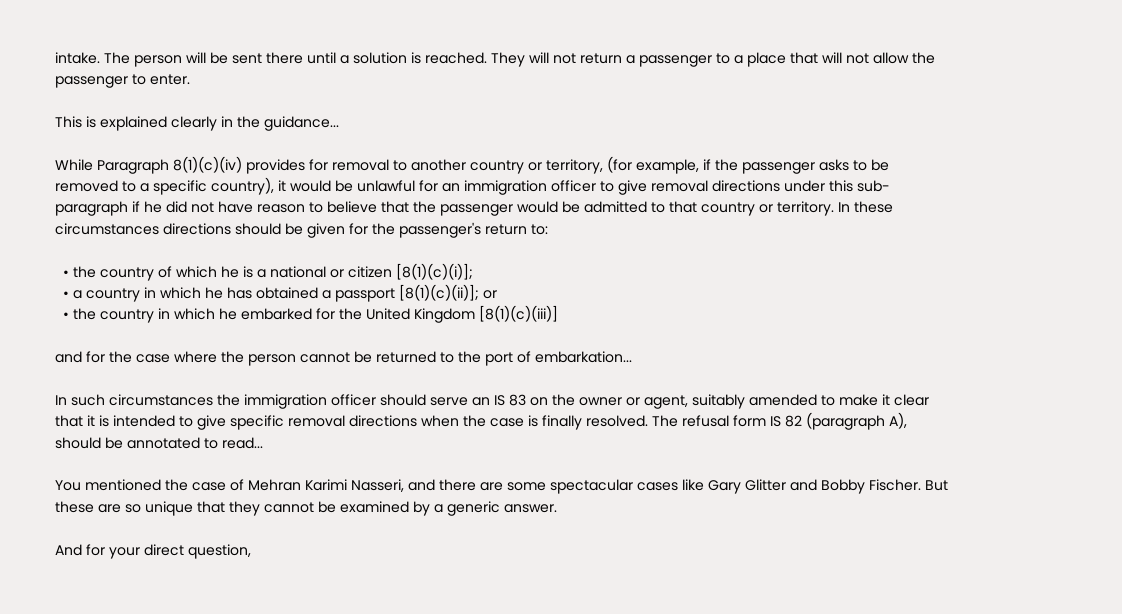intake. The person will be sent there until a solution is reached. They will not return a passenger to a place that will not allow the passenger to enter.

This is explained clearly in the guidance...

While Paragraph 8(1)(c)(iv) provides for removal to another country or territory, (for example, if the passenger asks to be removed to a specific country), it would be unlawful for an immigration officer to give removal directions under this sub-paragraph if he did not have reason to believe that the passenger would be admitted to that country or territory. In these circumstances directions should be given for the passenger's return to:

  • the country of which he is a national or citizen [8(1)(c)(i)];
  • a country in which he has obtained a passport [8(1)(c)(ii)]; or
  • the country in which he embarked for the United Kingdom [8(1)(c)(iii)]

and for the case where the person cannot be returned to the port of embarkation...

In such circumstances the immigration officer should serve an IS 83 on the owner or agent, suitably amended to make it clear that it is intended to give specific removal directions when the case is finally resolved. The refusal form IS 82 (paragraph A), should be annotated to read...

You mentioned the case of Mehran Karimi Nasseri, and there are some spectacular cases like Gary Glitter and Bobby Fischer. But these are so unique that they cannot be examined by a generic answer.

And for your direct question,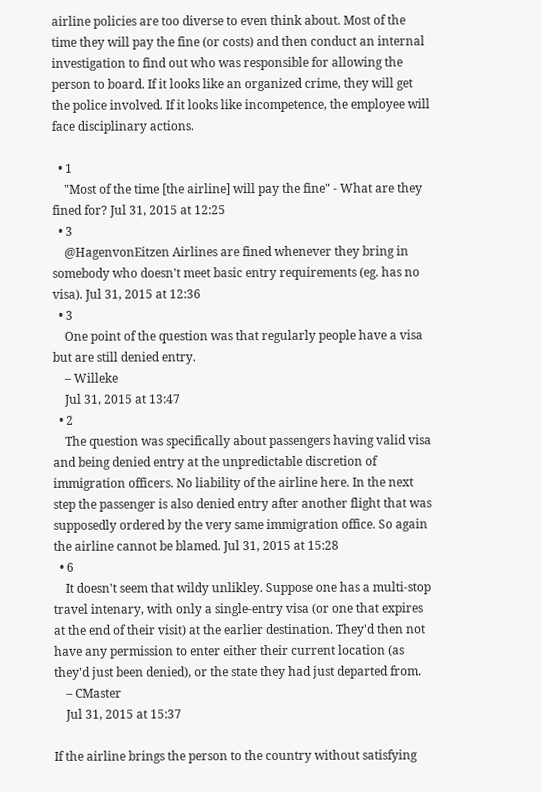airline policies are too diverse to even think about. Most of the time they will pay the fine (or costs) and then conduct an internal investigation to find out who was responsible for allowing the person to board. If it looks like an organized crime, they will get the police involved. If it looks like incompetence, the employee will face disciplinary actions.

  • 1
    "Most of the time [the airline] will pay the fine" - What are they fined for? Jul 31, 2015 at 12:25
  • 3
    @HagenvonEitzen Airlines are fined whenever they bring in somebody who doesn't meet basic entry requirements (eg. has no visa). Jul 31, 2015 at 12:36
  • 3
    One point of the question was that regularly people have a visa but are still denied entry.
    – Willeke
    Jul 31, 2015 at 13:47
  • 2
    The question was specifically about passengers having valid visa and being denied entry at the unpredictable discretion of immigration officers. No liability of the airline here. In the next step the passenger is also denied entry after another flight that was supposedly ordered by the very same immigration office. So again the airline cannot be blamed. Jul 31, 2015 at 15:28
  • 6
    It doesn't seem that wildy unlikley. Suppose one has a multi-stop travel intenary, with only a single-entry visa (or one that expires at the end of their visit) at the earlier destination. They'd then not have any permission to enter either their current location (as they'd just been denied), or the state they had just departed from.
    – CMaster
    Jul 31, 2015 at 15:37

If the airline brings the person to the country without satisfying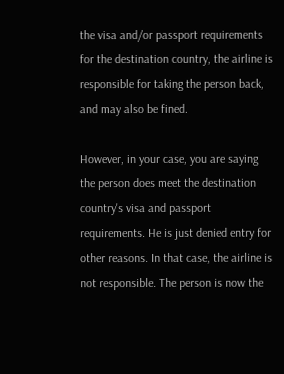the visa and/or passport requirements for the destination country, the airline is responsible for taking the person back, and may also be fined.

However, in your case, you are saying the person does meet the destination country's visa and passport requirements. He is just denied entry for other reasons. In that case, the airline is not responsible. The person is now the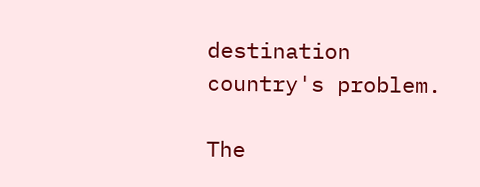destination country's problem.

The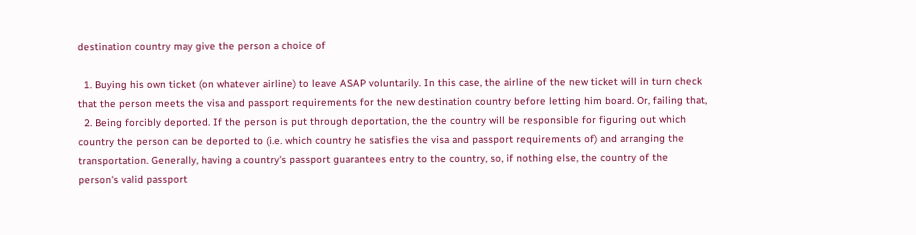destination country may give the person a choice of

  1. Buying his own ticket (on whatever airline) to leave ASAP voluntarily. In this case, the airline of the new ticket will in turn check that the person meets the visa and passport requirements for the new destination country before letting him board. Or, failing that,
  2. Being forcibly deported. If the person is put through deportation, the the country will be responsible for figuring out which country the person can be deported to (i.e. which country he satisfies the visa and passport requirements of) and arranging the transportation. Generally, having a country's passport guarantees entry to the country, so, if nothing else, the country of the person's valid passport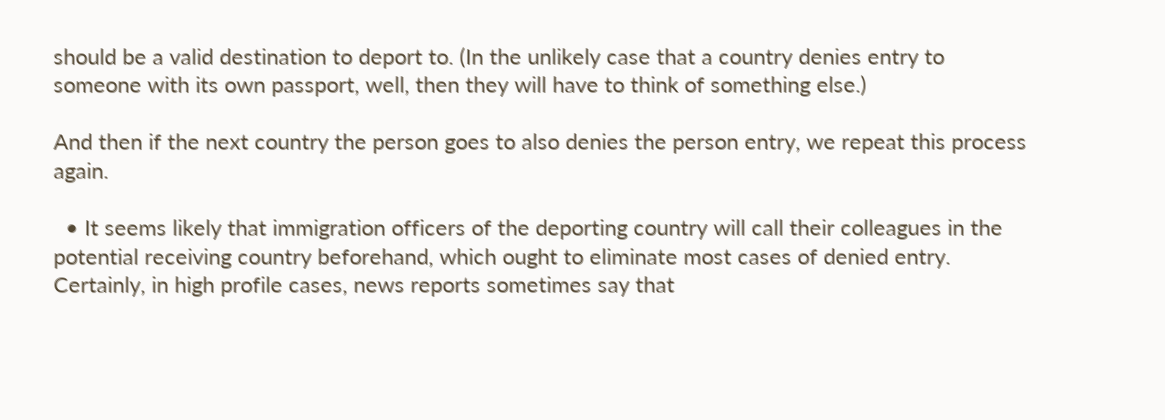should be a valid destination to deport to. (In the unlikely case that a country denies entry to someone with its own passport, well, then they will have to think of something else.)

And then if the next country the person goes to also denies the person entry, we repeat this process again.

  • It seems likely that immigration officers of the deporting country will call their colleagues in the potential receiving country beforehand, which ought to eliminate most cases of denied entry. Certainly, in high profile cases, news reports sometimes say that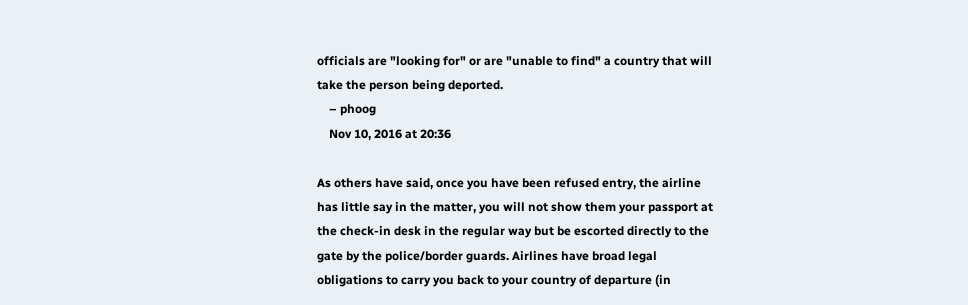officials are "looking for" or are "unable to find" a country that will take the person being deported.
    – phoog
    Nov 10, 2016 at 20:36

As others have said, once you have been refused entry, the airline has little say in the matter, you will not show them your passport at the check-in desk in the regular way but be escorted directly to the gate by the police/border guards. Airlines have broad legal obligations to carry you back to your country of departure (in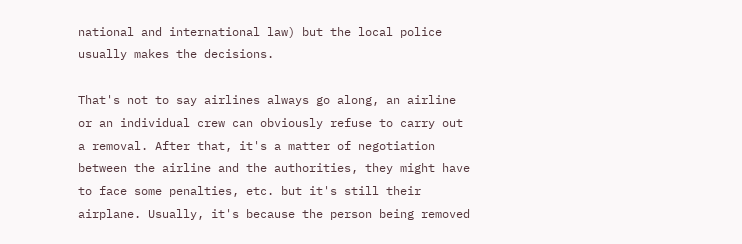national and international law) but the local police usually makes the decisions.

That's not to say airlines always go along, an airline or an individual crew can obviously refuse to carry out a removal. After that, it's a matter of negotiation between the airline and the authorities, they might have to face some penalties, etc. but it's still their airplane. Usually, it's because the person being removed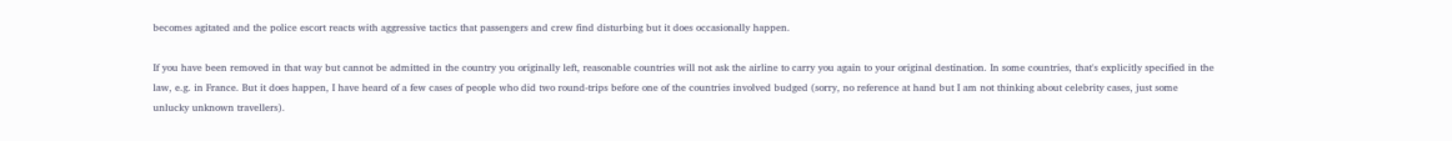becomes agitated and the police escort reacts with aggressive tactics that passengers and crew find disturbing but it does occasionally happen.

If you have been removed in that way but cannot be admitted in the country you originally left, reasonable countries will not ask the airline to carry you again to your original destination. In some countries, that's explicitly specified in the law, e.g. in France. But it does happen, I have heard of a few cases of people who did two round-trips before one of the countries involved budged (sorry, no reference at hand but I am not thinking about celebrity cases, just some unlucky unknown travellers).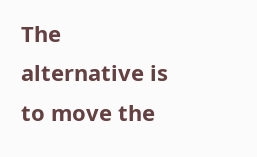The alternative is to move the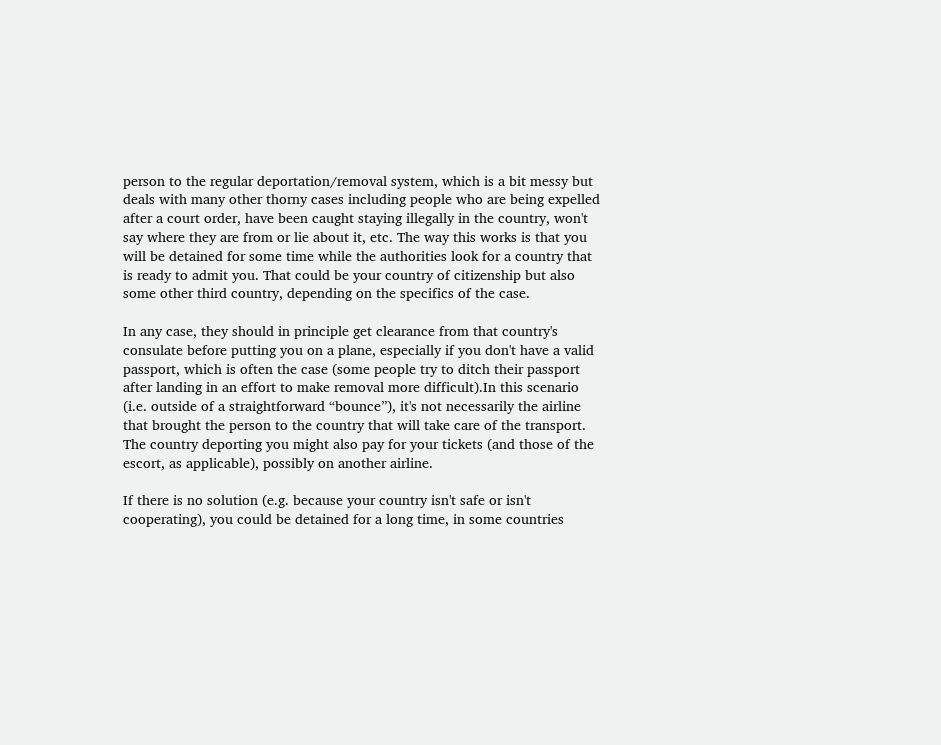person to the regular deportation/removal system, which is a bit messy but deals with many other thorny cases including people who are being expelled after a court order, have been caught staying illegally in the country, won't say where they are from or lie about it, etc. The way this works is that you will be detained for some time while the authorities look for a country that is ready to admit you. That could be your country of citizenship but also some other third country, depending on the specifics of the case.

In any case, they should in principle get clearance from that country's consulate before putting you on a plane, especially if you don't have a valid passport, which is often the case (some people try to ditch their passport after landing in an effort to make removal more difficult).In this scenario (i.e. outside of a straightforward “bounce”), it's not necessarily the airline that brought the person to the country that will take care of the transport. The country deporting you might also pay for your tickets (and those of the escort, as applicable), possibly on another airline.

If there is no solution (e.g. because your country isn't safe or isn't cooperating), you could be detained for a long time, in some countries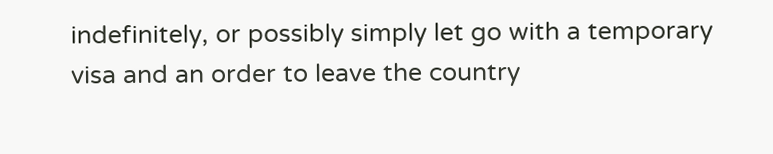indefinitely, or possibly simply let go with a temporary visa and an order to leave the country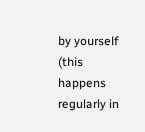by yourself (this happens regularly in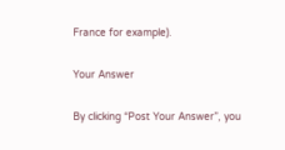France for example).

Your Answer

By clicking “Post Your Answer”, you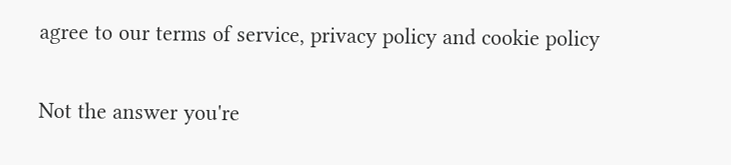agree to our terms of service, privacy policy and cookie policy

Not the answer you're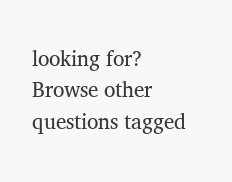looking for? Browse other questions tagged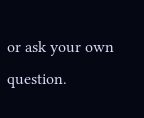or ask your own question.